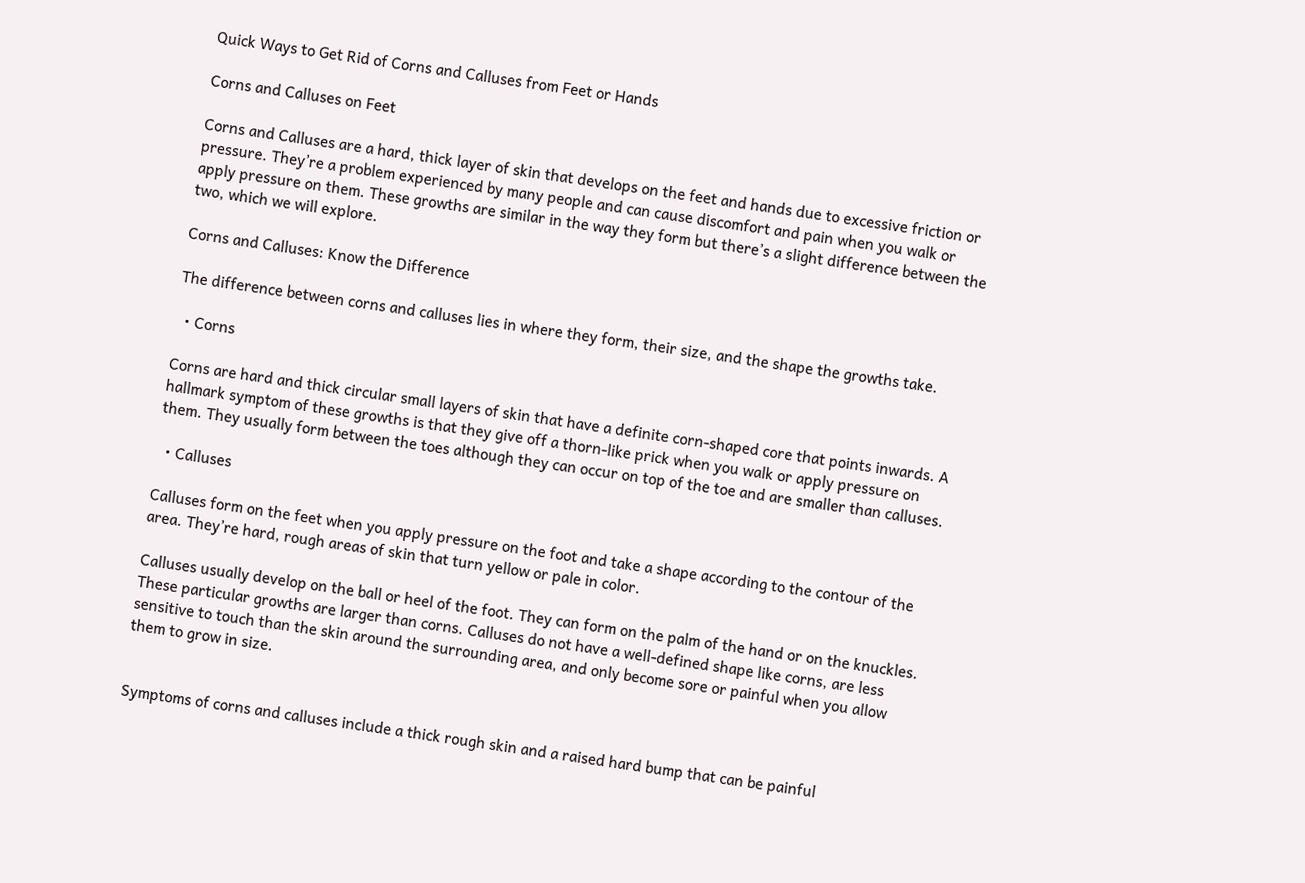Quick Ways to Get Rid of Corns and Calluses from Feet or Hands

Corns and Calluses on Feet

Corns and Calluses are a hard, thick layer of skin that develops on the feet and hands due to excessive friction or pressure. They’re a problem experienced by many people and can cause discomfort and pain when you walk or apply pressure on them. These growths are similar in the way they form but there’s a slight difference between the two, which we will explore.

Corns and Calluses: Know the Difference

The difference between corns and calluses lies in where they form, their size, and the shape the growths take.

  • Corns

Corns are hard and thick circular small layers of skin that have a definite corn-shaped core that points inwards. A hallmark symptom of these growths is that they give off a thorn-like prick when you walk or apply pressure on them. They usually form between the toes although they can occur on top of the toe and are smaller than calluses.

  • Calluses

Calluses form on the feet when you apply pressure on the foot and take a shape according to the contour of the area. They’re hard, rough areas of skin that turn yellow or pale in color.

Calluses usually develop on the ball or heel of the foot. They can form on the palm of the hand or on the knuckles. These particular growths are larger than corns. Calluses do not have a well-defined shape like corns, are less sensitive to touch than the skin around the surrounding area, and only become sore or painful when you allow them to grow in size.


Symptoms of corns and calluses include a thick rough skin and a raised hard bump that can be painful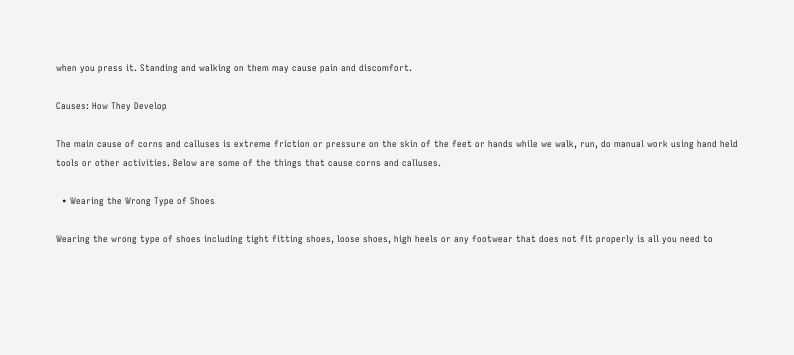when you press it. Standing and walking on them may cause pain and discomfort.

Causes: How They Develop

The main cause of corns and calluses is extreme friction or pressure on the skin of the feet or hands while we walk, run, do manual work using hand held tools or other activities. Below are some of the things that cause corns and calluses.

  • Wearing the Wrong Type of Shoes

Wearing the wrong type of shoes including tight fitting shoes, loose shoes, high heels or any footwear that does not fit properly is all you need to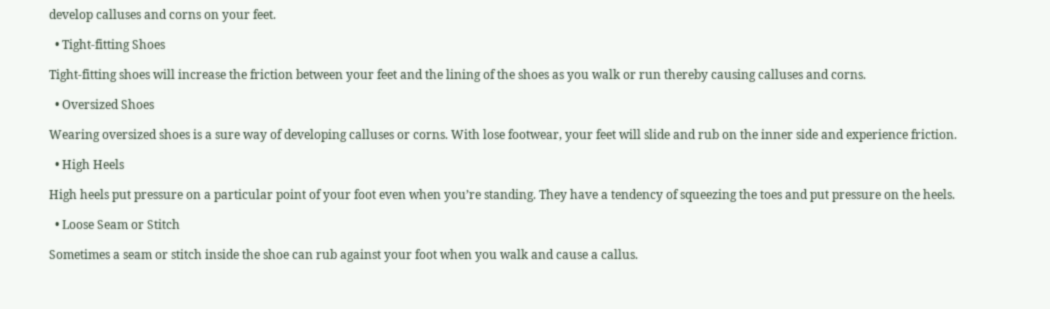develop calluses and corns on your feet.

  • Tight-fitting Shoes

Tight-fitting shoes will increase the friction between your feet and the lining of the shoes as you walk or run thereby causing calluses and corns.

  • Oversized Shoes

Wearing oversized shoes is a sure way of developing calluses or corns. With lose footwear, your feet will slide and rub on the inner side and experience friction.

  • High Heels

High heels put pressure on a particular point of your foot even when you’re standing. They have a tendency of squeezing the toes and put pressure on the heels.

  • Loose Seam or Stitch

Sometimes a seam or stitch inside the shoe can rub against your foot when you walk and cause a callus.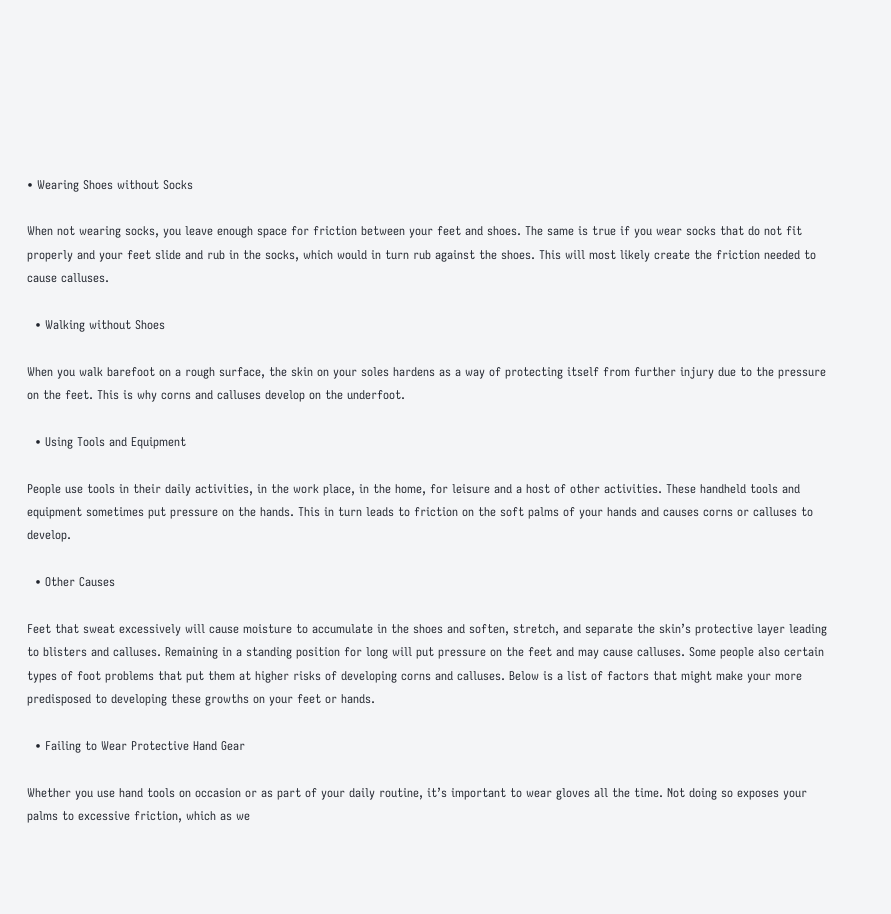• Wearing Shoes without Socks

When not wearing socks, you leave enough space for friction between your feet and shoes. The same is true if you wear socks that do not fit properly and your feet slide and rub in the socks, which would in turn rub against the shoes. This will most likely create the friction needed to cause calluses.

  • Walking without Shoes

When you walk barefoot on a rough surface, the skin on your soles hardens as a way of protecting itself from further injury due to the pressure on the feet. This is why corns and calluses develop on the underfoot.

  • Using Tools and Equipment

People use tools in their daily activities, in the work place, in the home, for leisure and a host of other activities. These handheld tools and equipment sometimes put pressure on the hands. This in turn leads to friction on the soft palms of your hands and causes corns or calluses to develop.

  • Other Causes

Feet that sweat excessively will cause moisture to accumulate in the shoes and soften, stretch, and separate the skin’s protective layer leading to blisters and calluses. Remaining in a standing position for long will put pressure on the feet and may cause calluses. Some people also certain types of foot problems that put them at higher risks of developing corns and calluses. Below is a list of factors that might make your more predisposed to developing these growths on your feet or hands.

  • Failing to Wear Protective Hand Gear

Whether you use hand tools on occasion or as part of your daily routine, it’s important to wear gloves all the time. Not doing so exposes your palms to excessive friction, which as we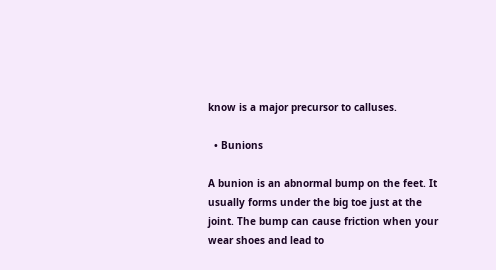know is a major precursor to calluses.

  • Bunions

A bunion is an abnormal bump on the feet. It usually forms under the big toe just at the joint. The bump can cause friction when your wear shoes and lead to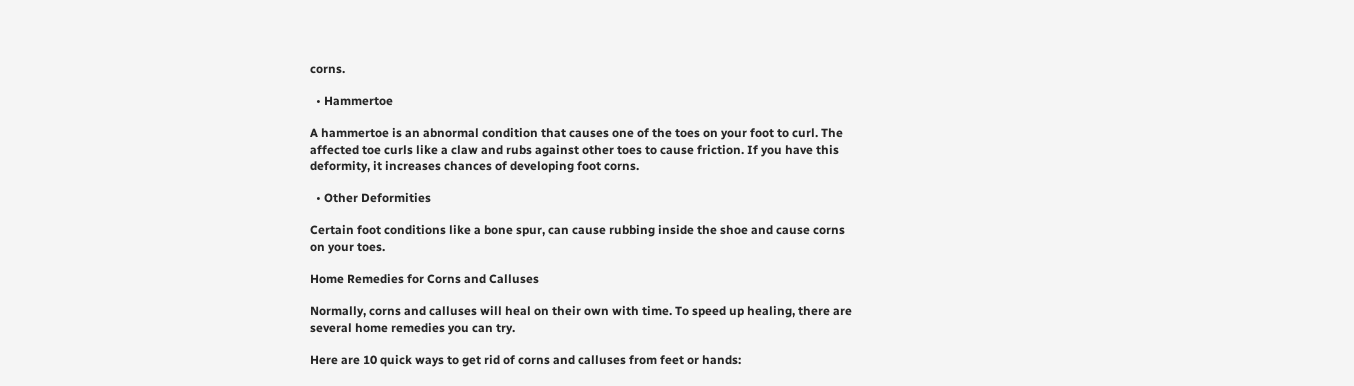corns.

  • Hammertoe

A hammertoe is an abnormal condition that causes one of the toes on your foot to curl. The affected toe curls like a claw and rubs against other toes to cause friction. If you have this deformity, it increases chances of developing foot corns.

  • Other Deformities

Certain foot conditions like a bone spur, can cause rubbing inside the shoe and cause corns on your toes.

Home Remedies for Corns and Calluses

Normally, corns and calluses will heal on their own with time. To speed up healing, there are several home remedies you can try.

Here are 10 quick ways to get rid of corns and calluses from feet or hands: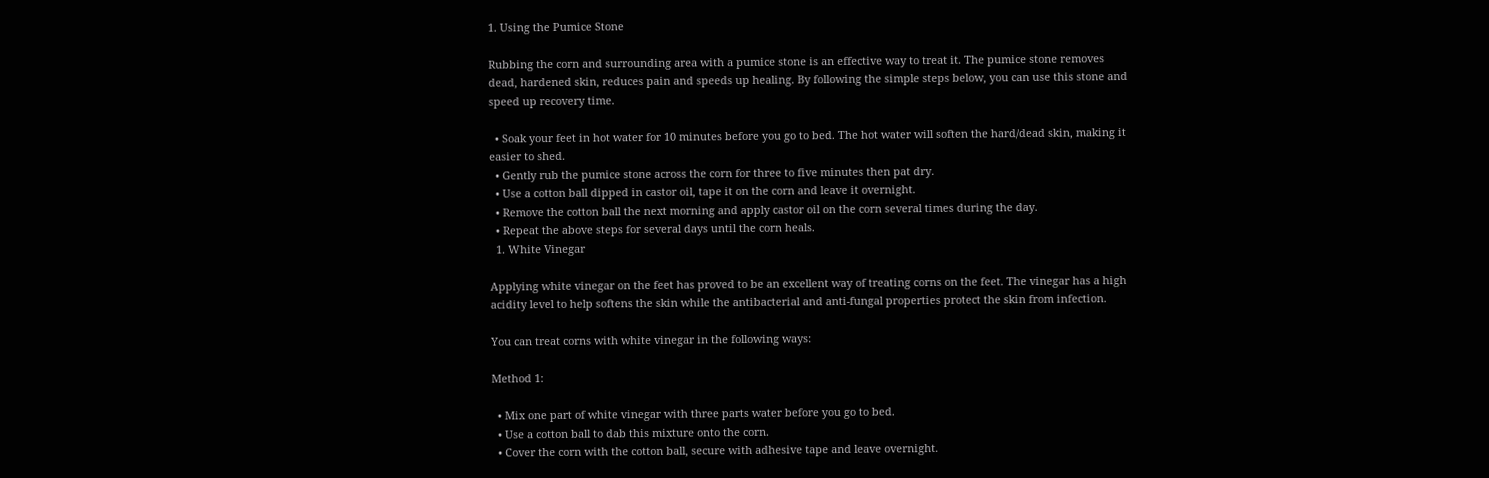1. Using the Pumice Stone

Rubbing the corn and surrounding area with a pumice stone is an effective way to treat it. The pumice stone removes dead, hardened skin, reduces pain and speeds up healing. By following the simple steps below, you can use this stone and speed up recovery time.

  • Soak your feet in hot water for 10 minutes before you go to bed. The hot water will soften the hard/dead skin, making it easier to shed.
  • Gently rub the pumice stone across the corn for three to five minutes then pat dry.
  • Use a cotton ball dipped in castor oil, tape it on the corn and leave it overnight.
  • Remove the cotton ball the next morning and apply castor oil on the corn several times during the day.
  • Repeat the above steps for several days until the corn heals.
  1. White Vinegar

Applying white vinegar on the feet has proved to be an excellent way of treating corns on the feet. The vinegar has a high acidity level to help softens the skin while the antibacterial and anti-fungal properties protect the skin from infection.

You can treat corns with white vinegar in the following ways:

Method 1:

  • Mix one part of white vinegar with three parts water before you go to bed.
  • Use a cotton ball to dab this mixture onto the corn.
  • Cover the corn with the cotton ball, secure with adhesive tape and leave overnight.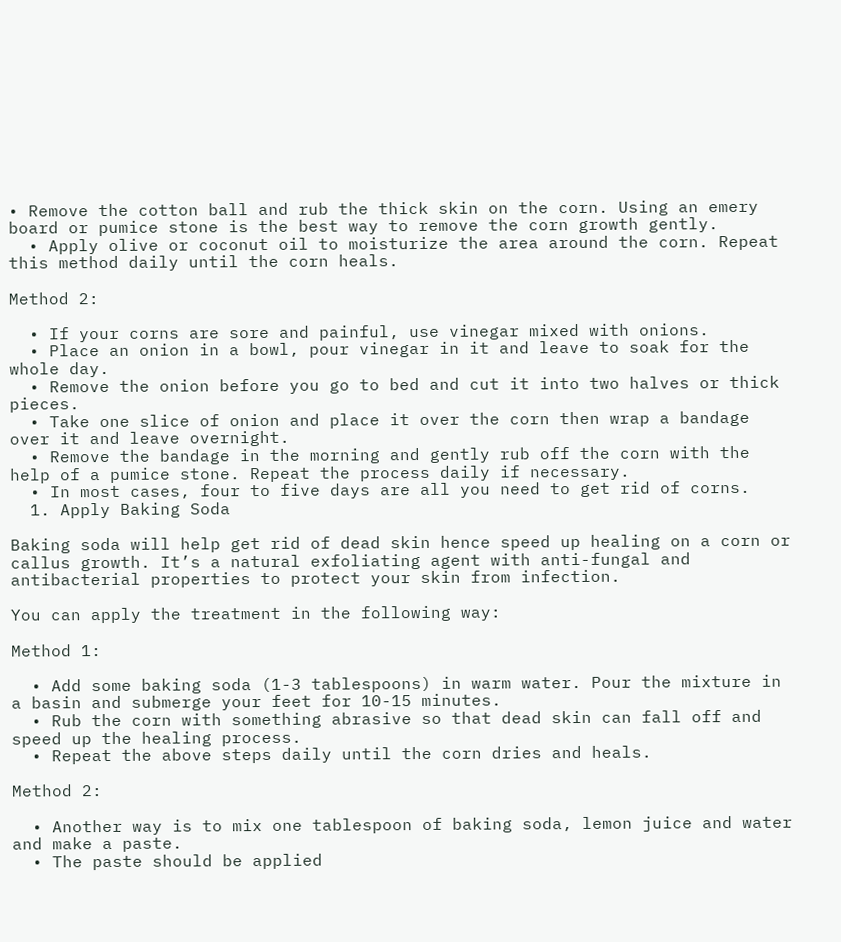• Remove the cotton ball and rub the thick skin on the corn. Using an emery board or pumice stone is the best way to remove the corn growth gently.
  • Apply olive or coconut oil to moisturize the area around the corn. Repeat this method daily until the corn heals.

Method 2:

  • If your corns are sore and painful, use vinegar mixed with onions.
  • Place an onion in a bowl, pour vinegar in it and leave to soak for the whole day.
  • Remove the onion before you go to bed and cut it into two halves or thick pieces.
  • Take one slice of onion and place it over the corn then wrap a bandage over it and leave overnight.
  • Remove the bandage in the morning and gently rub off the corn with the help of a pumice stone. Repeat the process daily if necessary.
  • In most cases, four to five days are all you need to get rid of corns.
  1. Apply Baking Soda

Baking soda will help get rid of dead skin hence speed up healing on a corn or callus growth. It’s a natural exfoliating agent with anti-fungal and antibacterial properties to protect your skin from infection.

You can apply the treatment in the following way:

Method 1:

  • Add some baking soda (1-3 tablespoons) in warm water. Pour the mixture in a basin and submerge your feet for 10-15 minutes.
  • Rub the corn with something abrasive so that dead skin can fall off and speed up the healing process.
  • Repeat the above steps daily until the corn dries and heals.

Method 2:

  • Another way is to mix one tablespoon of baking soda, lemon juice and water and make a paste.
  • The paste should be applied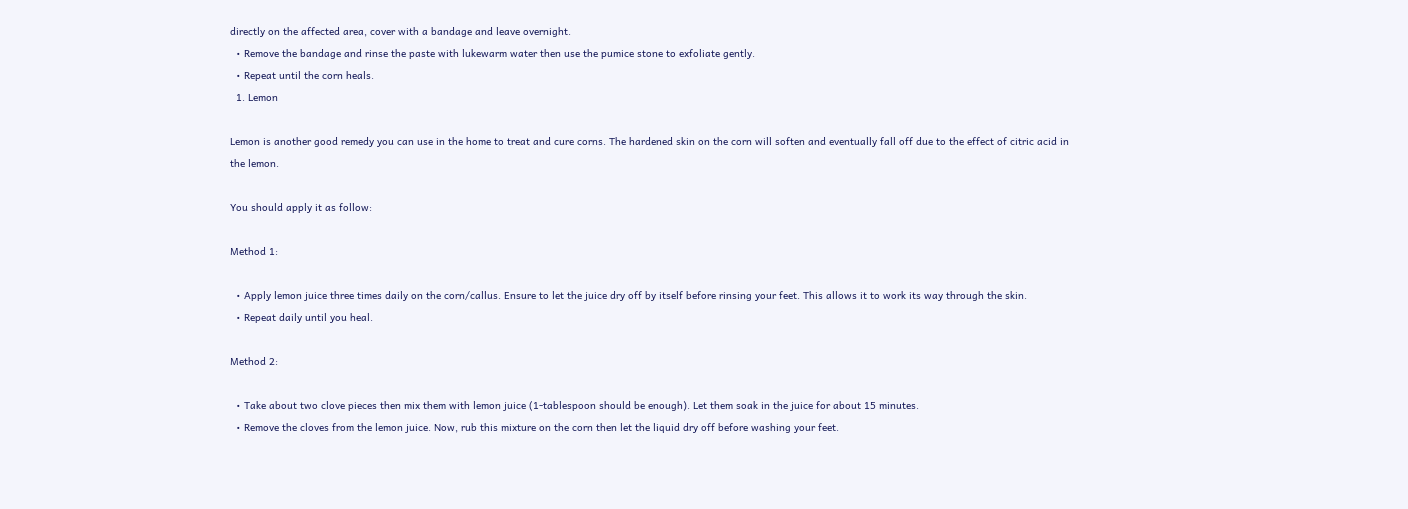directly on the affected area, cover with a bandage and leave overnight.
  • Remove the bandage and rinse the paste with lukewarm water then use the pumice stone to exfoliate gently.
  • Repeat until the corn heals.
  1. Lemon

Lemon is another good remedy you can use in the home to treat and cure corns. The hardened skin on the corn will soften and eventually fall off due to the effect of citric acid in the lemon.

You should apply it as follow:

Method 1:

  • Apply lemon juice three times daily on the corn/callus. Ensure to let the juice dry off by itself before rinsing your feet. This allows it to work its way through the skin.
  • Repeat daily until you heal.

Method 2:

  • Take about two clove pieces then mix them with lemon juice (1-tablespoon should be enough). Let them soak in the juice for about 15 minutes.
  • Remove the cloves from the lemon juice. Now, rub this mixture on the corn then let the liquid dry off before washing your feet.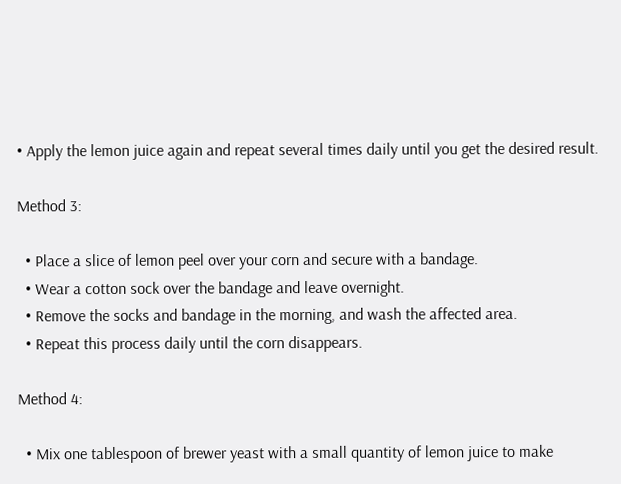• Apply the lemon juice again and repeat several times daily until you get the desired result.

Method 3:

  • Place a slice of lemon peel over your corn and secure with a bandage.
  • Wear a cotton sock over the bandage and leave overnight.
  • Remove the socks and bandage in the morning, and wash the affected area.
  • Repeat this process daily until the corn disappears.

Method 4:

  • Mix one tablespoon of brewer yeast with a small quantity of lemon juice to make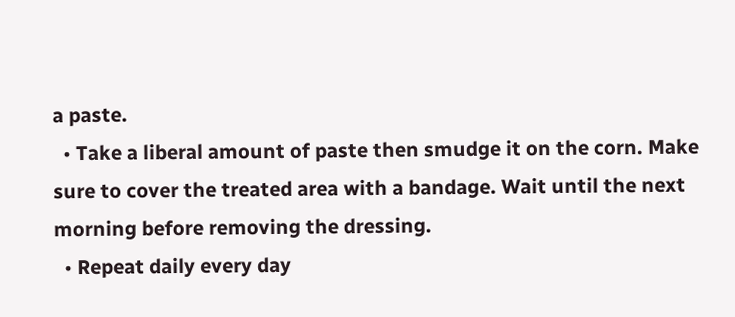a paste.
  • Take a liberal amount of paste then smudge it on the corn. Make sure to cover the treated area with a bandage. Wait until the next morning before removing the dressing.
  • Repeat daily every day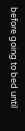before going to bed until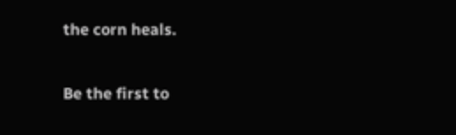the corn heals.

Be the first to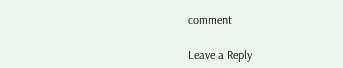comment

Leave a Reply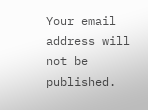Your email address will not be published.